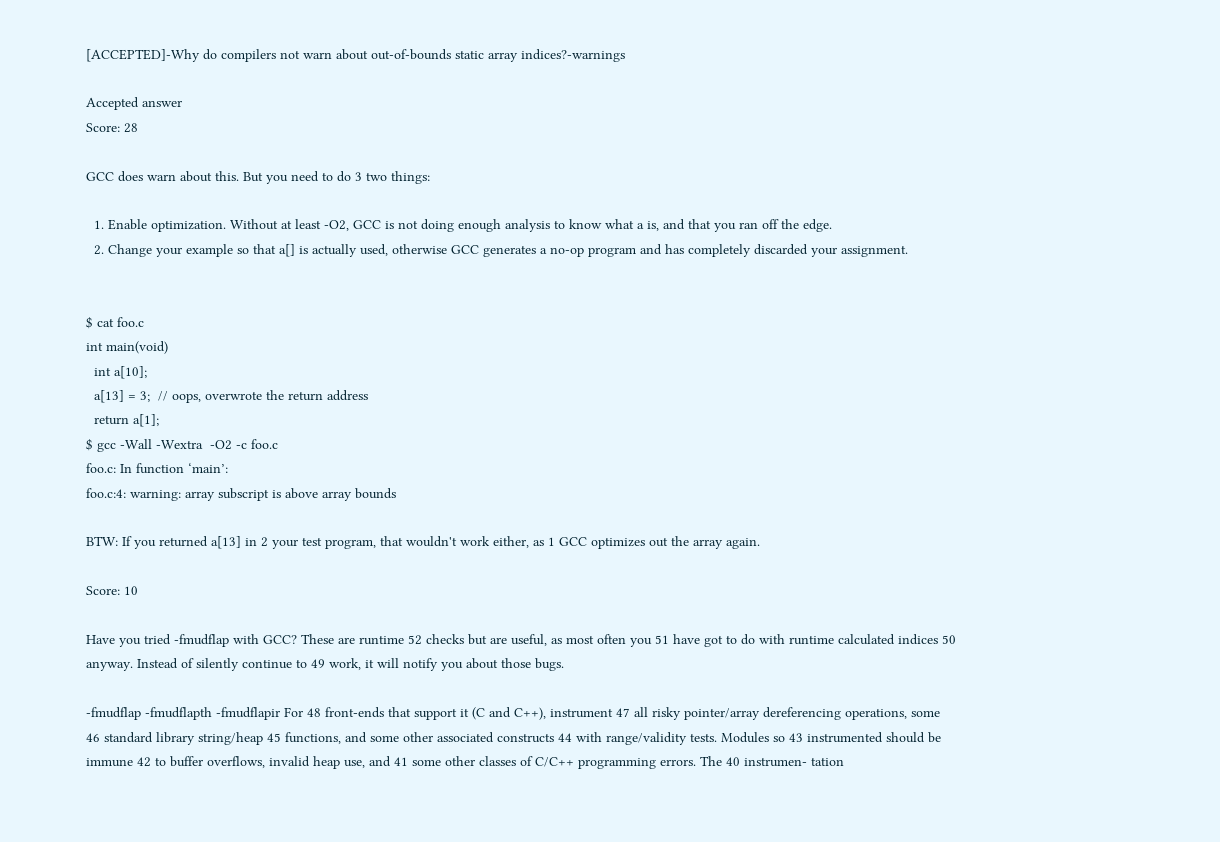[ACCEPTED]-Why do compilers not warn about out-of-bounds static array indices?-warnings

Accepted answer
Score: 28

GCC does warn about this. But you need to do 3 two things:

  1. Enable optimization. Without at least -O2, GCC is not doing enough analysis to know what a is, and that you ran off the edge.
  2. Change your example so that a[] is actually used, otherwise GCC generates a no-op program and has completely discarded your assignment.


$ cat foo.c
int main(void)
  int a[10];
  a[13] = 3;  // oops, overwrote the return address
  return a[1];
$ gcc -Wall -Wextra  -O2 -c foo.c
foo.c: In function ‘main’:
foo.c:4: warning: array subscript is above array bounds

BTW: If you returned a[13] in 2 your test program, that wouldn't work either, as 1 GCC optimizes out the array again.

Score: 10

Have you tried -fmudflap with GCC? These are runtime 52 checks but are useful, as most often you 51 have got to do with runtime calculated indices 50 anyway. Instead of silently continue to 49 work, it will notify you about those bugs.

-fmudflap -fmudflapth -fmudflapir For 48 front-ends that support it (C and C++), instrument 47 all risky pointer/array dereferencing operations, some 46 standard library string/heap 45 functions, and some other associated constructs 44 with range/validity tests. Modules so 43 instrumented should be immune 42 to buffer overflows, invalid heap use, and 41 some other classes of C/C++ programming errors. The 40 instrumen‐ tation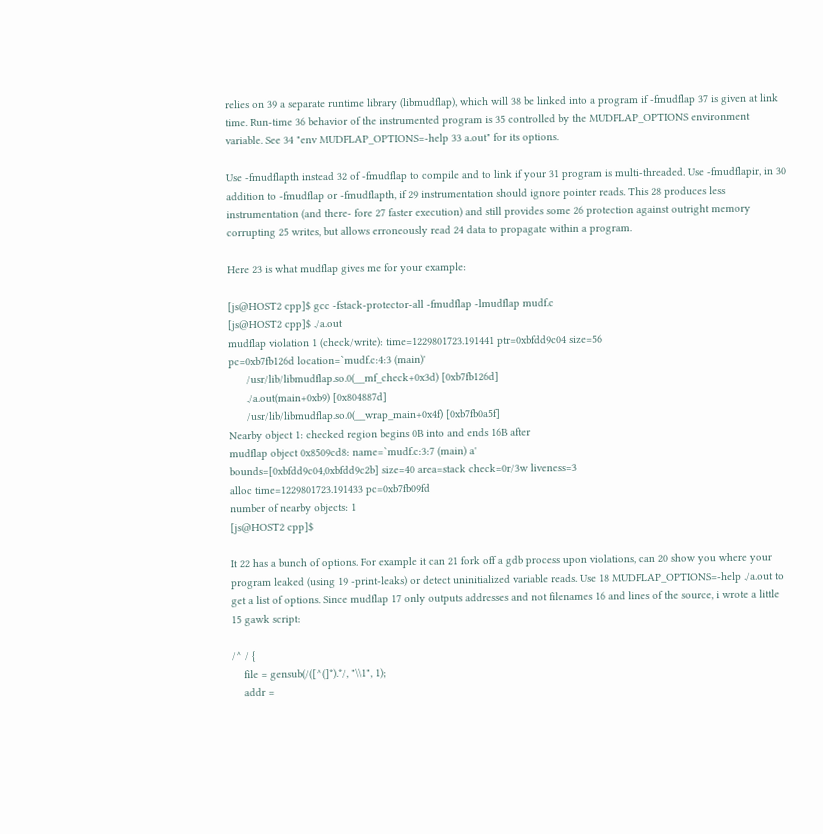relies on 39 a separate runtime library (libmudflap), which will 38 be linked into a program if -fmudflap 37 is given at link time. Run-time 36 behavior of the instrumented program is 35 controlled by the MUDFLAP_OPTIONS environment variable. See 34 "env MUDFLAP_OPTIONS=-help 33 a.out" for its options.

Use -fmudflapth instead 32 of -fmudflap to compile and to link if your 31 program is multi-threaded. Use -fmudflapir, in 30 addition to -fmudflap or -fmudflapth, if 29 instrumentation should ignore pointer reads. This 28 produces less instrumentation (and there‐ fore 27 faster execution) and still provides some 26 protection against outright memory corrupting 25 writes, but allows erroneously read 24 data to propagate within a program.

Here 23 is what mudflap gives me for your example:

[js@HOST2 cpp]$ gcc -fstack-protector-all -fmudflap -lmudflap mudf.c
[js@HOST2 cpp]$ ./a.out
mudflap violation 1 (check/write): time=1229801723.191441 ptr=0xbfdd9c04 size=56
pc=0xb7fb126d location=`mudf.c:4:3 (main)'
      /usr/lib/libmudflap.so.0(__mf_check+0x3d) [0xb7fb126d]
      ./a.out(main+0xb9) [0x804887d]
      /usr/lib/libmudflap.so.0(__wrap_main+0x4f) [0xb7fb0a5f]
Nearby object 1: checked region begins 0B into and ends 16B after
mudflap object 0x8509cd8: name=`mudf.c:3:7 (main) a'
bounds=[0xbfdd9c04,0xbfdd9c2b] size=40 area=stack check=0r/3w liveness=3
alloc time=1229801723.191433 pc=0xb7fb09fd
number of nearby objects: 1
[js@HOST2 cpp]$

It 22 has a bunch of options. For example it can 21 fork off a gdb process upon violations, can 20 show you where your program leaked (using 19 -print-leaks) or detect uninitialized variable reads. Use 18 MUDFLAP_OPTIONS=-help ./a.out to get a list of options. Since mudflap 17 only outputs addresses and not filenames 16 and lines of the source, i wrote a little 15 gawk script:

/^ / {
    file = gensub(/([^(]*).*/, "\\1", 1);
    addr =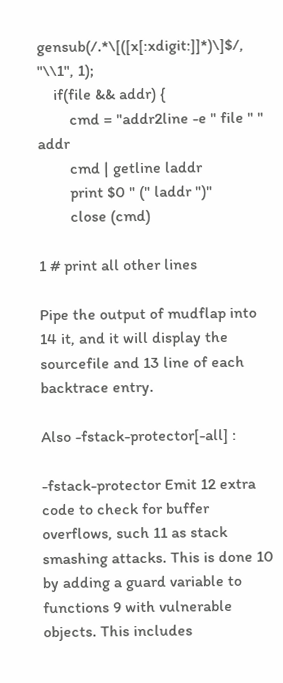gensub(/.*\[([x[:xdigit:]]*)\]$/, "\\1", 1);
    if(file && addr) {
        cmd = "addr2line -e " file " " addr
        cmd | getline laddr
        print $0 " (" laddr ")"
        close (cmd)

1 # print all other lines

Pipe the output of mudflap into 14 it, and it will display the sourcefile and 13 line of each backtrace entry.

Also -fstack-protector[-all] :

-fstack-protector Emit 12 extra code to check for buffer overflows, such 11 as stack smashing attacks. This is done 10 by adding a guard variable to functions 9 with vulnerable objects. This includes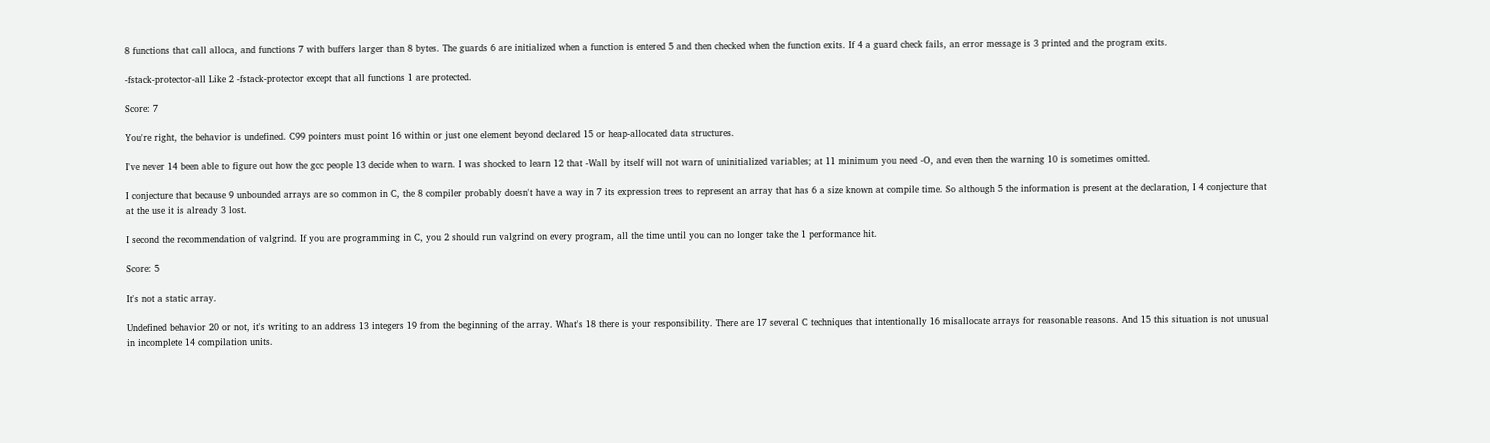8 functions that call alloca, and functions 7 with buffers larger than 8 bytes. The guards 6 are initialized when a function is entered 5 and then checked when the function exits. If 4 a guard check fails, an error message is 3 printed and the program exits.

-fstack-protector-all Like 2 -fstack-protector except that all functions 1 are protected.

Score: 7

You're right, the behavior is undefined. C99 pointers must point 16 within or just one element beyond declared 15 or heap-allocated data structures.

I've never 14 been able to figure out how the gcc people 13 decide when to warn. I was shocked to learn 12 that -Wall by itself will not warn of uninitialized variables; at 11 minimum you need -O, and even then the warning 10 is sometimes omitted.

I conjecture that because 9 unbounded arrays are so common in C, the 8 compiler probably doesn't have a way in 7 its expression trees to represent an array that has 6 a size known at compile time. So although 5 the information is present at the declaration, I 4 conjecture that at the use it is already 3 lost.

I second the recommendation of valgrind. If you are programming in C, you 2 should run valgrind on every program, all the time until you can no longer take the 1 performance hit.

Score: 5

It's not a static array.

Undefined behavior 20 or not, it's writing to an address 13 integers 19 from the beginning of the array. What's 18 there is your responsibility. There are 17 several C techniques that intentionally 16 misallocate arrays for reasonable reasons. And 15 this situation is not unusual in incomplete 14 compilation units.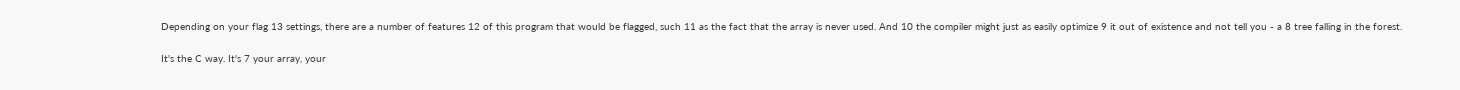Depending on your flag 13 settings, there are a number of features 12 of this program that would be flagged, such 11 as the fact that the array is never used. And 10 the compiler might just as easily optimize 9 it out of existence and not tell you - a 8 tree falling in the forest.

It's the C way. It's 7 your array, your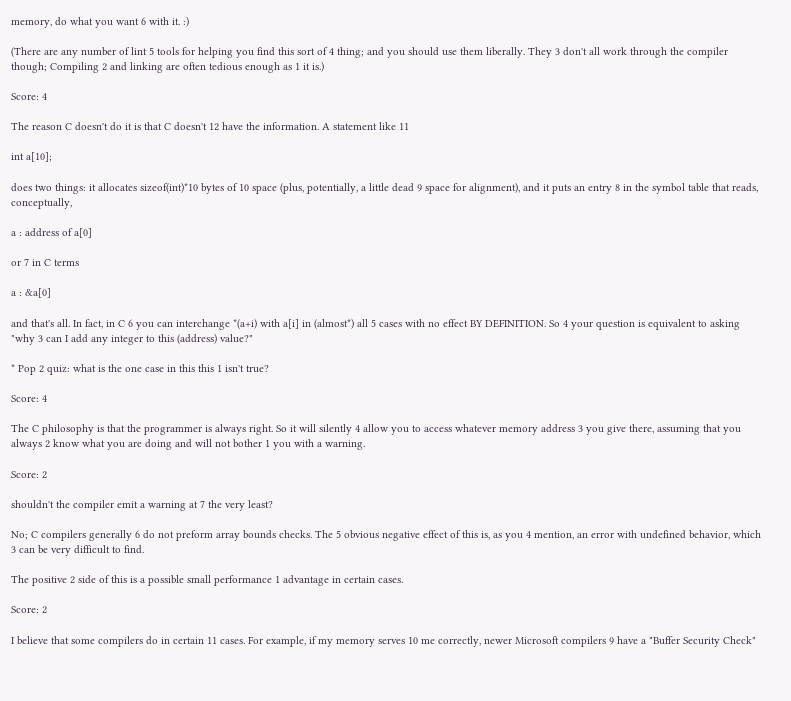memory, do what you want 6 with it. :)

(There are any number of lint 5 tools for helping you find this sort of 4 thing; and you should use them liberally. They 3 don't all work through the compiler though; Compiling 2 and linking are often tedious enough as 1 it is.)

Score: 4

The reason C doesn't do it is that C doesn't 12 have the information. A statement like 11

int a[10];

does two things: it allocates sizeof(int)*10 bytes of 10 space (plus, potentially, a little dead 9 space for alignment), and it puts an entry 8 in the symbol table that reads, conceptually,

a : address of a[0]

or 7 in C terms

a : &a[0]

and that's all. In fact, in C 6 you can interchange *(a+i) with a[i] in (almost*) all 5 cases with no effect BY DEFINITION. So 4 your question is equivalent to asking "why 3 can I add any integer to this (address) value?"

* Pop 2 quiz: what is the one case in this this 1 isn't true?

Score: 4

The C philosophy is that the programmer is always right. So it will silently 4 allow you to access whatever memory address 3 you give there, assuming that you always 2 know what you are doing and will not bother 1 you with a warning.

Score: 2

shouldn't the compiler emit a warning at 7 the very least?

No; C compilers generally 6 do not preform array bounds checks. The 5 obvious negative effect of this is, as you 4 mention, an error with undefined behavior, which 3 can be very difficult to find.

The positive 2 side of this is a possible small performance 1 advantage in certain cases.

Score: 2

I believe that some compilers do in certain 11 cases. For example, if my memory serves 10 me correctly, newer Microsoft compilers 9 have a "Buffer Security Check"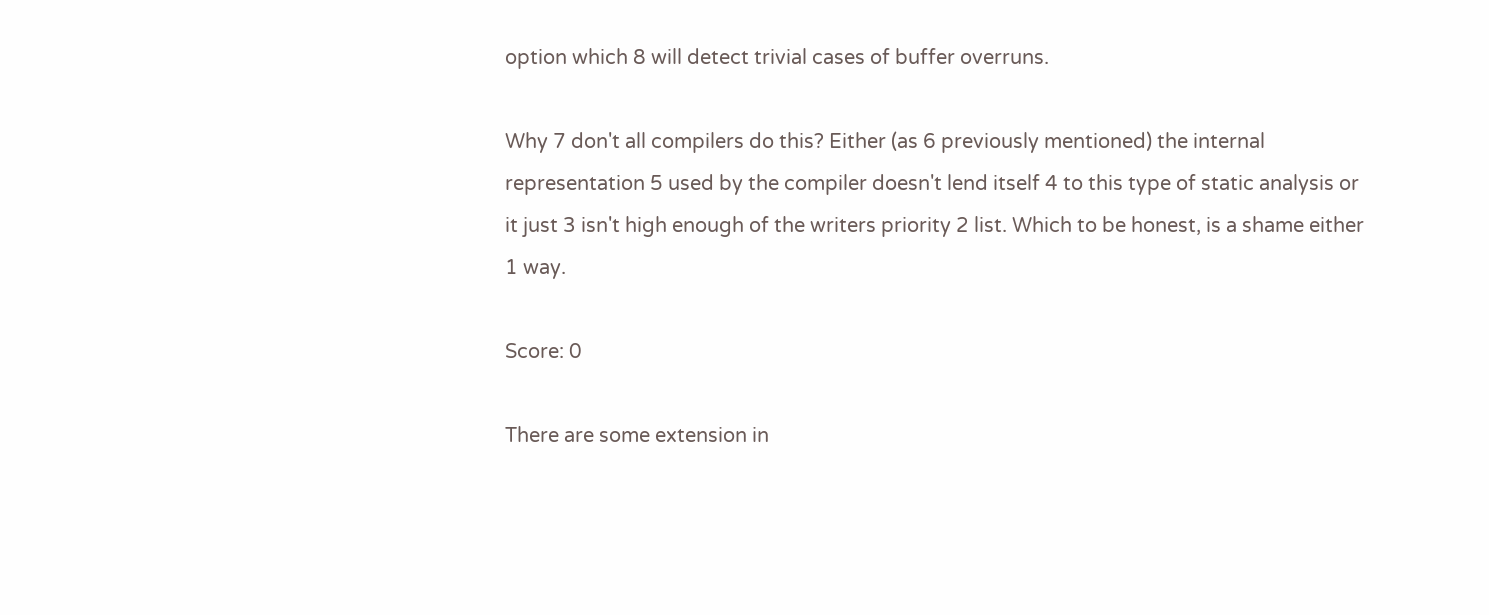option which 8 will detect trivial cases of buffer overruns.

Why 7 don't all compilers do this? Either (as 6 previously mentioned) the internal representation 5 used by the compiler doesn't lend itself 4 to this type of static analysis or it just 3 isn't high enough of the writers priority 2 list. Which to be honest, is a shame either 1 way.

Score: 0

There are some extension in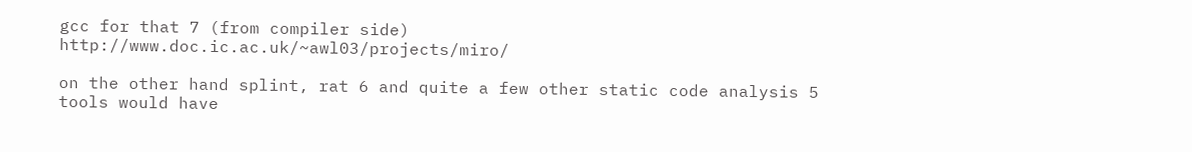gcc for that 7 (from compiler side) http://www.doc.ic.ac.uk/~awl03/projects/miro/

on the other hand splint, rat 6 and quite a few other static code analysis 5 tools would have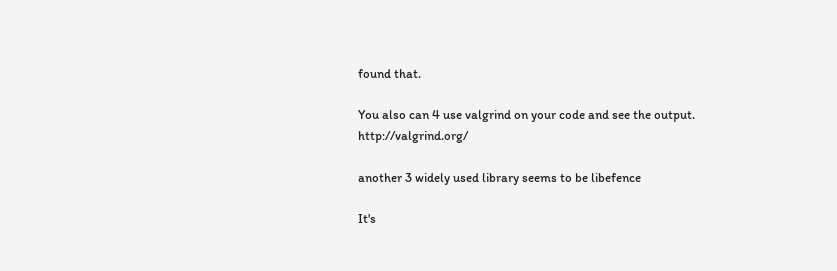found that.

You also can 4 use valgrind on your code and see the output. http://valgrind.org/

another 3 widely used library seems to be libefence

It's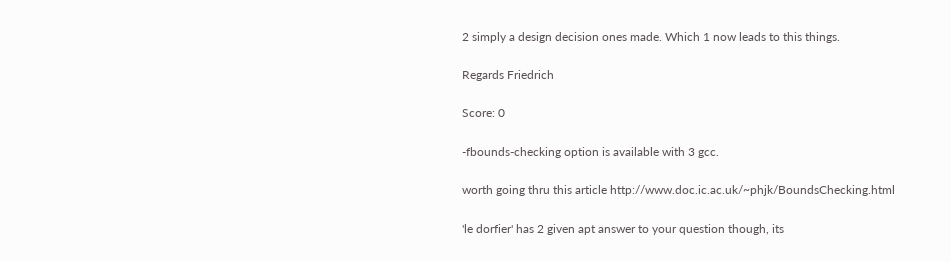2 simply a design decision ones made. Which 1 now leads to this things.

Regards Friedrich

Score: 0

-fbounds-checking option is available with 3 gcc.

worth going thru this article http://www.doc.ic.ac.uk/~phjk/BoundsChecking.html

'le dorfier' has 2 given apt answer to your question though, its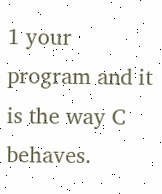1 your program and it is the way C behaves.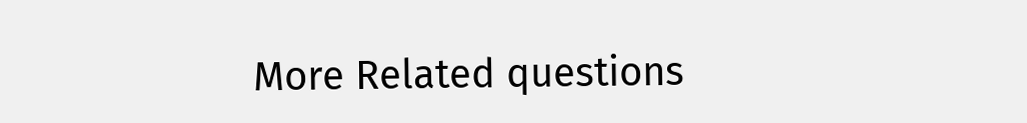More Related questions